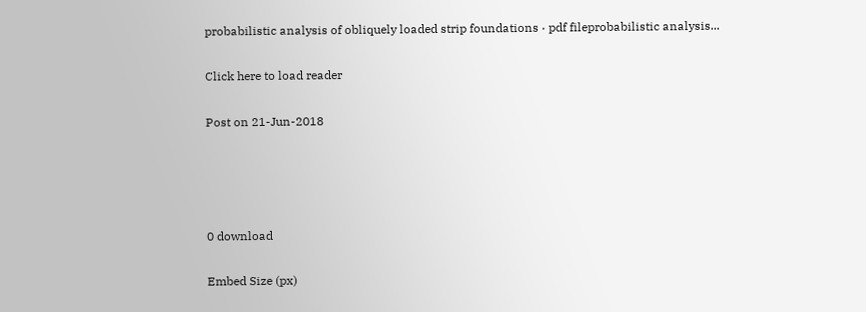probabilistic analysis of obliquely loaded strip foundations · pdf fileprobabilistic analysis...

Click here to load reader

Post on 21-Jun-2018




0 download

Embed Size (px)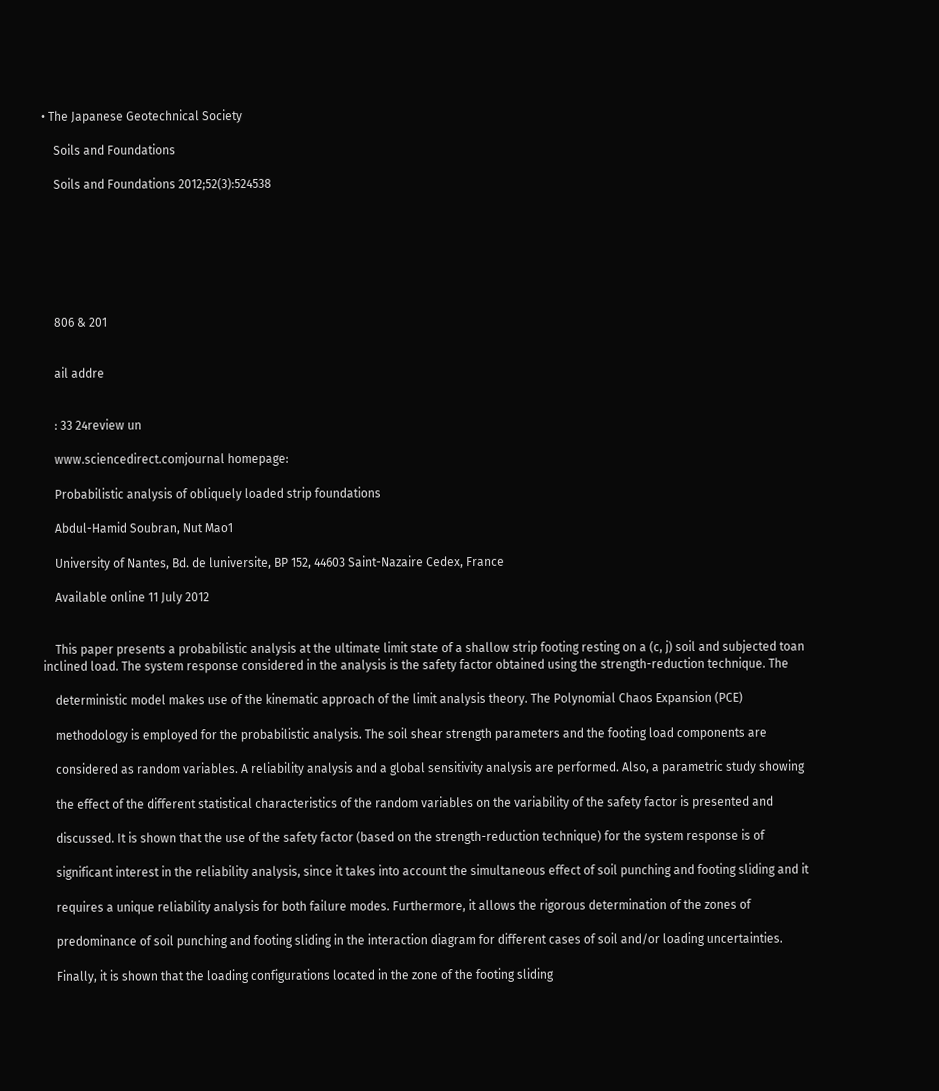• The Japanese Geotechnical Society

    Soils and Foundations

    Soils and Foundations 2012;52(3):524538







    806 & 201


    ail addre


    : 33 24review un

    www.sciencedirect.comjournal homepage:

    Probabilistic analysis of obliquely loaded strip foundations

    Abdul-Hamid Soubran, Nut Mao1

    University of Nantes, Bd. de luniversite, BP 152, 44603 Saint-Nazaire Cedex, France

    Available online 11 July 2012


    This paper presents a probabilistic analysis at the ultimate limit state of a shallow strip footing resting on a (c, j) soil and subjected toan inclined load. The system response considered in the analysis is the safety factor obtained using the strength-reduction technique. The

    deterministic model makes use of the kinematic approach of the limit analysis theory. The Polynomial Chaos Expansion (PCE)

    methodology is employed for the probabilistic analysis. The soil shear strength parameters and the footing load components are

    considered as random variables. A reliability analysis and a global sensitivity analysis are performed. Also, a parametric study showing

    the effect of the different statistical characteristics of the random variables on the variability of the safety factor is presented and

    discussed. It is shown that the use of the safety factor (based on the strength-reduction technique) for the system response is of

    significant interest in the reliability analysis, since it takes into account the simultaneous effect of soil punching and footing sliding and it

    requires a unique reliability analysis for both failure modes. Furthermore, it allows the rigorous determination of the zones of

    predominance of soil punching and footing sliding in the interaction diagram for different cases of soil and/or loading uncertainties.

    Finally, it is shown that the loading configurations located in the zone of the footing sliding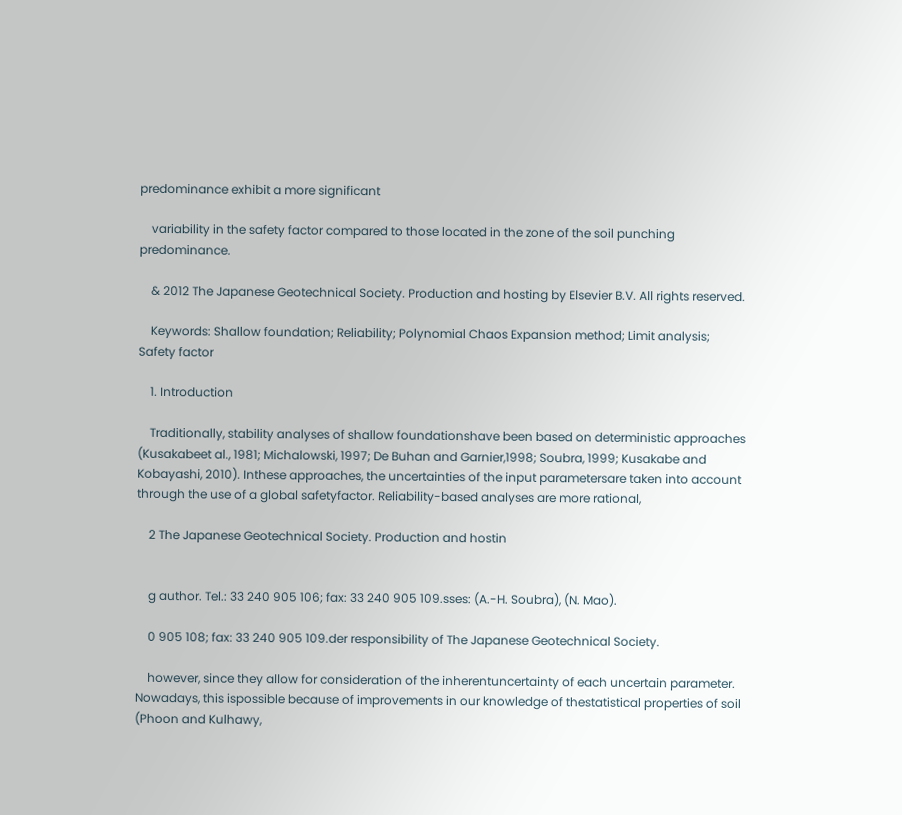predominance exhibit a more significant

    variability in the safety factor compared to those located in the zone of the soil punching predominance.

    & 2012 The Japanese Geotechnical Society. Production and hosting by Elsevier B.V. All rights reserved.

    Keywords: Shallow foundation; Reliability; Polynomial Chaos Expansion method; Limit analysis; Safety factor

    1. Introduction

    Traditionally, stability analyses of shallow foundationshave been based on deterministic approaches (Kusakabeet al., 1981; Michalowski, 1997; De Buhan and Garnier,1998; Soubra, 1999; Kusakabe and Kobayashi, 2010). Inthese approaches, the uncertainties of the input parametersare taken into account through the use of a global safetyfactor. Reliability-based analyses are more rational,

    2 The Japanese Geotechnical Society. Production and hostin


    g author. Tel.: 33 240 905 106; fax: 33 240 905 109.sses: (A.-H. Soubra), (N. Mao).

    0 905 108; fax: 33 240 905 109.der responsibility of The Japanese Geotechnical Society.

    however, since they allow for consideration of the inherentuncertainty of each uncertain parameter. Nowadays, this ispossible because of improvements in our knowledge of thestatistical properties of soil (Phoon and Kulhawy,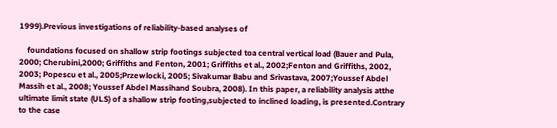1999).Previous investigations of reliability-based analyses of

    foundations focused on shallow strip footings subjected toa central vertical load (Bauer and Pula, 2000; Cherubini,2000; Griffiths and Fenton, 2001; Griffiths et al., 2002;Fenton and Griffiths, 2002, 2003; Popescu et al., 2005;Przewlocki, 2005; Sivakumar Babu and Srivastava, 2007;Youssef Abdel Massih et al., 2008; Youssef Abdel Massihand Soubra, 2008). In this paper, a reliability analysis atthe ultimate limit state (ULS) of a shallow strip footing,subjected to inclined loading, is presented.Contrary to the case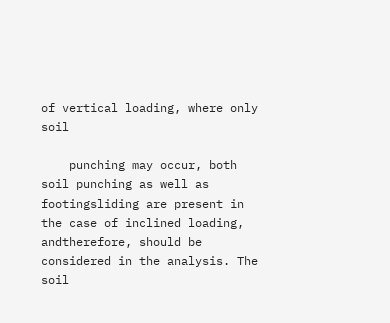of vertical loading, where only soil

    punching may occur, both soil punching as well as footingsliding are present in the case of inclined loading, andtherefore, should be considered in the analysis. The soil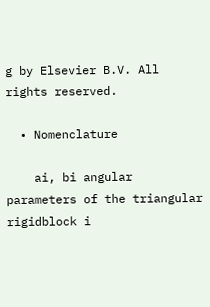g by Elsevier B.V. All rights reserved.

  • Nomenclature

    ai, bi angular parameters of the triangular rigidblock i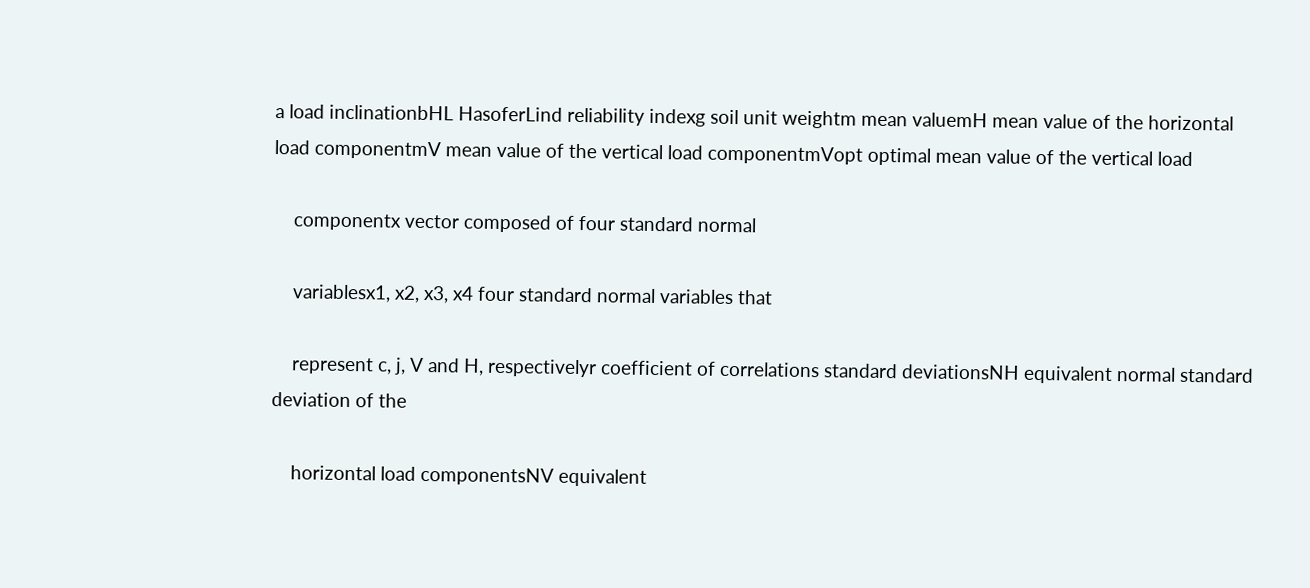a load inclinationbHL HasoferLind reliability indexg soil unit weightm mean valuemH mean value of the horizontal load componentmV mean value of the vertical load componentmVopt optimal mean value of the vertical load

    componentx vector composed of four standard normal

    variablesx1, x2, x3, x4 four standard normal variables that

    represent c, j, V and H, respectivelyr coefficient of correlations standard deviationsNH equivalent normal standard deviation of the

    horizontal load componentsNV equivalent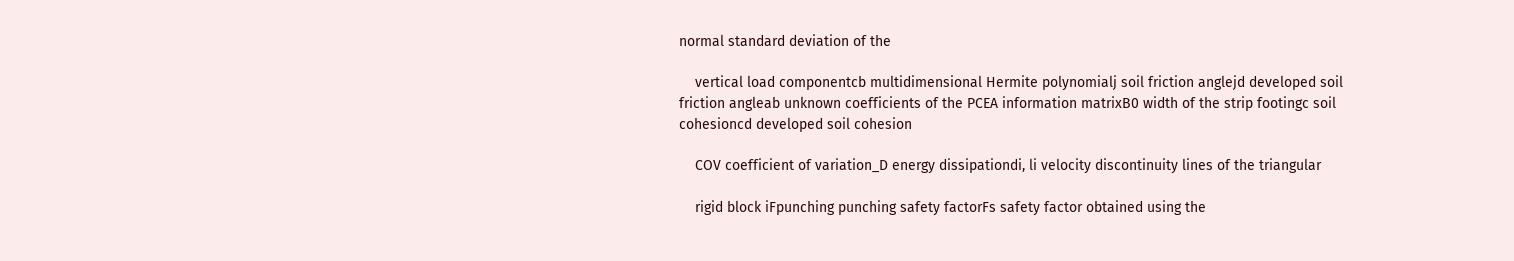normal standard deviation of the

    vertical load componentcb multidimensional Hermite polynomialj soil friction anglejd developed soil friction angleab unknown coefficients of the PCEA information matrixB0 width of the strip footingc soil cohesioncd developed soil cohesion

    COV coefficient of variation_D energy dissipationdi, li velocity discontinuity lines of the triangular

    rigid block iFpunching punching safety factorFs safety factor obtained using the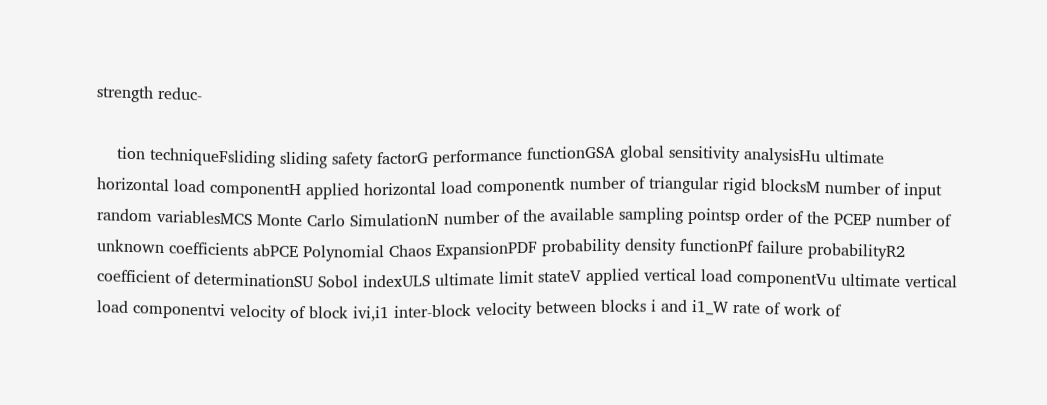strength reduc-

    tion techniqueFsliding sliding safety factorG performance functionGSA global sensitivity analysisHu ultimate horizontal load componentH applied horizontal load componentk number of triangular rigid blocksM number of input random variablesMCS Monte Carlo SimulationN number of the available sampling pointsp order of the PCEP number of unknown coefficients abPCE Polynomial Chaos ExpansionPDF probability density functionPf failure probabilityR2 coefficient of determinationSU Sobol indexULS ultimate limit stateV applied vertical load componentVu ultimate vertical load componentvi velocity of block ivi,i1 inter-block velocity between blocks i and i1_W rate of work of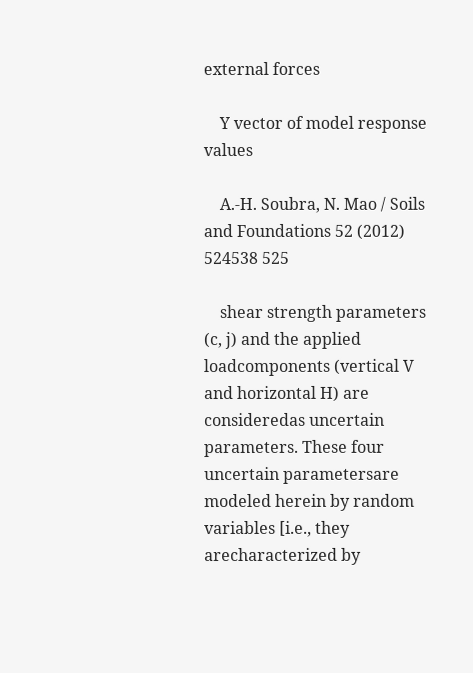external forces

    Y vector of model response values

    A.-H. Soubra, N. Mao / Soils and Foundations 52 (2012) 524538 525

    shear strength parameters (c, j) and the applied loadcomponents (vertical V and horizontal H) are consideredas uncertain parameters. These four uncertain parametersare modeled herein by random variables [i.e., they arecharacterized by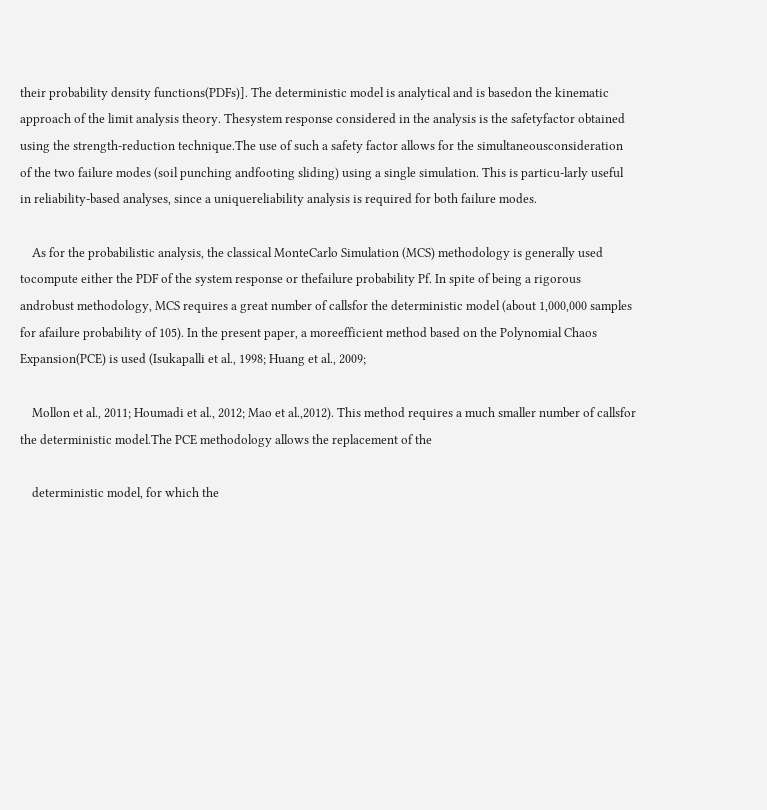their probability density functions(PDFs)]. The deterministic model is analytical and is basedon the kinematic approach of the limit analysis theory. Thesystem response considered in the analysis is the safetyfactor obtained using the strength-reduction technique.The use of such a safety factor allows for the simultaneousconsideration of the two failure modes (soil punching andfooting sliding) using a single simulation. This is particu-larly useful in reliability-based analyses, since a uniquereliability analysis is required for both failure modes.

    As for the probabilistic analysis, the classical MonteCarlo Simulation (MCS) methodology is generally used tocompute either the PDF of the system response or thefailure probability Pf. In spite of being a rigorous androbust methodology, MCS requires a great number of callsfor the deterministic model (about 1,000,000 samples for afailure probability of 105). In the present paper, a moreefficient method based on the Polynomial Chaos Expansion(PCE) is used (Isukapalli et al., 1998; Huang et al., 2009;

    Mollon et al., 2011; Houmadi et al., 2012; Mao et al.,2012). This method requires a much smaller number of callsfor the deterministic model.The PCE methodology allows the replacement of the

    deterministic model, for which the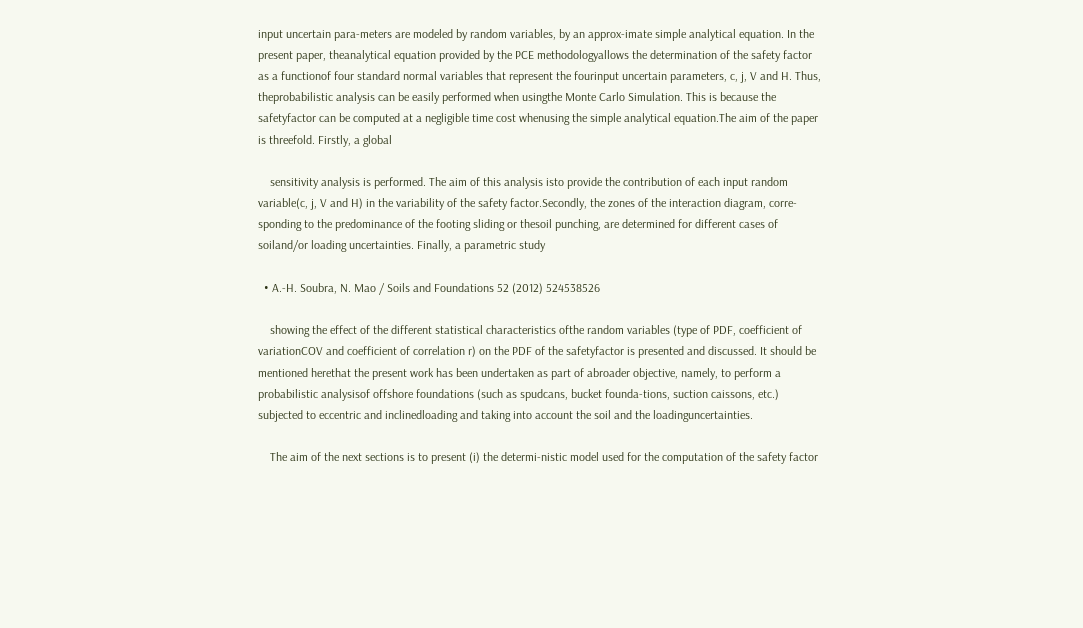input uncertain para-meters are modeled by random variables, by an approx-imate simple analytical equation. In the present paper, theanalytical equation provided by the PCE methodologyallows the determination of the safety factor as a functionof four standard normal variables that represent the fourinput uncertain parameters, c, j, V and H. Thus, theprobabilistic analysis can be easily performed when usingthe Monte Carlo Simulation. This is because the safetyfactor can be computed at a negligible time cost whenusing the simple analytical equation.The aim of the paper is threefold. Firstly, a global

    sensitivity analysis is performed. The aim of this analysis isto provide the contribution of each input random variable(c, j, V and H) in the variability of the safety factor.Secondly, the zones of the interaction diagram, corre-sponding to the predominance of the footing sliding or thesoil punching, are determined for different cases of soiland/or loading uncertainties. Finally, a parametric study

  • A.-H. Soubra, N. Mao / Soils and Foundations 52 (2012) 524538526

    showing the effect of the different statistical characteristics ofthe random variables (type of PDF, coefficient of variationCOV and coefficient of correlation r) on the PDF of the safetyfactor is presented and discussed. It should be mentioned herethat the present work has been undertaken as part of abroader objective, namely, to perform a probabilistic analysisof offshore foundations (such as spudcans, bucket founda-tions, suction caissons, etc.) subjected to eccentric and inclinedloading and taking into account the soil and the loadinguncertainties.

    The aim of the next sections is to present (i) the determi-nistic model used for the computation of the safety factor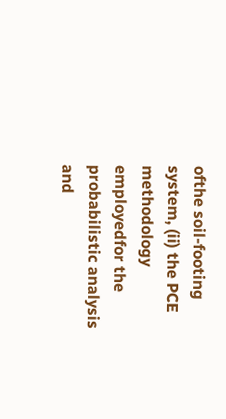ofthe soil-footing system, (ii) the PCE methodology employedfor the probabilistic analysis and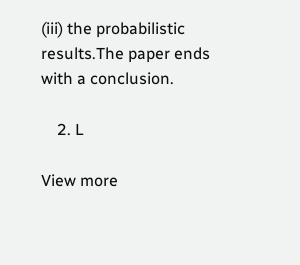(iii) the probabilistic results.The paper ends with a conclusion.

    2. L

View more